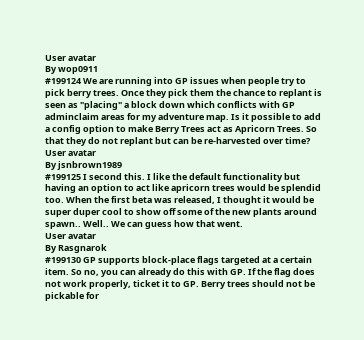User avatar
By wop0911
#199124 We are running into GP issues when people try to pick berry trees. Once they pick them the chance to replant is seen as "placing" a block down which conflicts with GP adminclaim areas for my adventure map. Is it possible to add a config option to make Berry Trees act as Apricorn Trees. So that they do not replant but can be re-harvested over time?
User avatar
By jsnbrown1989
#199125 I second this. I like the default functionality but having an option to act like apricorn trees would be splendid too. When the first beta was released, I thought it would be super duper cool to show off some of the new plants around spawn.. Well.. We can guess how that went.
User avatar
By Rasgnarok
#199130 GP supports block-place flags targeted at a certain item. So no, you can already do this with GP. If the flag does not work properly, ticket it to GP. Berry trees should not be pickable for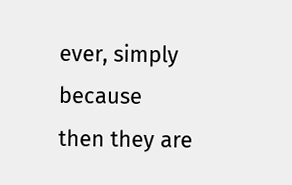ever, simply because then they are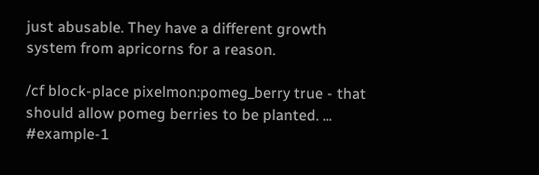just abusable. They have a different growth system from apricorns for a reason.

/cf block-place pixelmon:pomeg_berry true - that should allow pomeg berries to be planted. ... #example-1